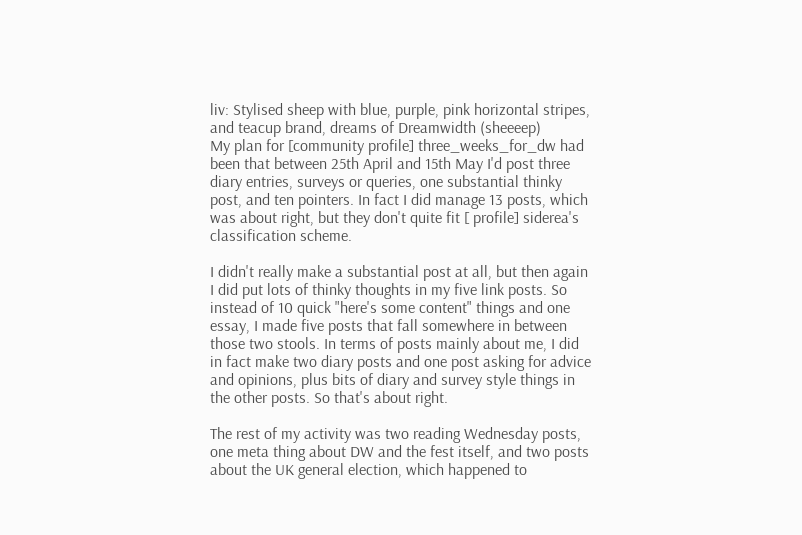liv: Stylised sheep with blue, purple, pink horizontal stripes, and teacup brand, dreams of Dreamwidth (sheeeep)
My plan for [community profile] three_weeks_for_dw had been that between 25th April and 15th May I'd post three diary entries, surveys or queries, one substantial thinky post, and ten pointers. In fact I did manage 13 posts, which was about right, but they don't quite fit [ profile] siderea's classification scheme.

I didn't really make a substantial post at all, but then again I did put lots of thinky thoughts in my five link posts. So instead of 10 quick "here's some content" things and one essay, I made five posts that fall somewhere in between those two stools. In terms of posts mainly about me, I did in fact make two diary posts and one post asking for advice and opinions, plus bits of diary and survey style things in the other posts. So that's about right.

The rest of my activity was two reading Wednesday posts, one meta thing about DW and the fest itself, and two posts about the UK general election, which happened to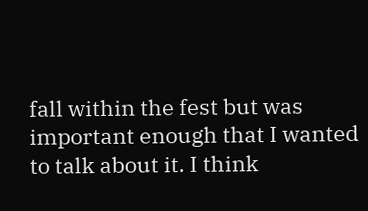fall within the fest but was important enough that I wanted to talk about it. I think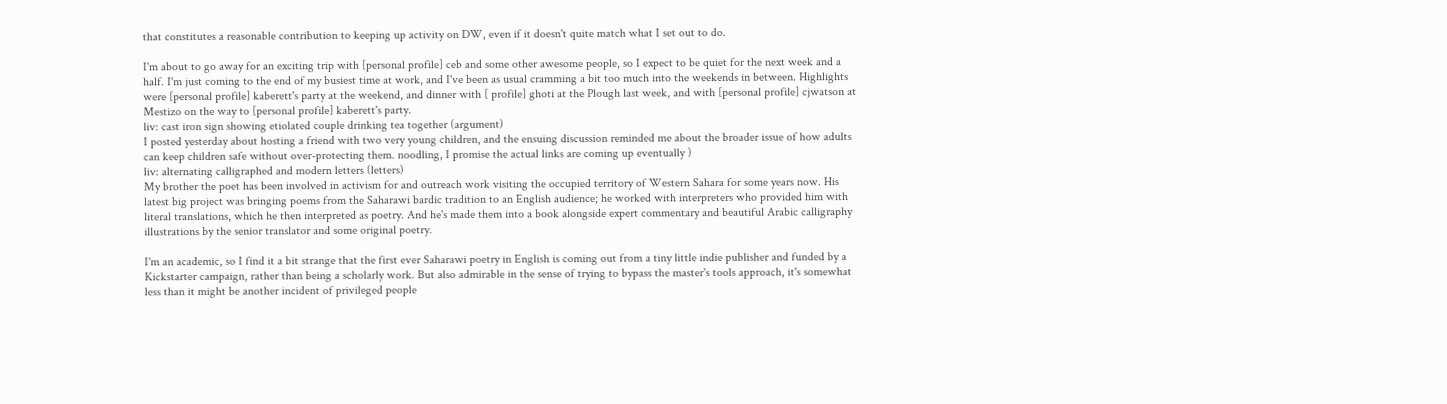that constitutes a reasonable contribution to keeping up activity on DW, even if it doesn't quite match what I set out to do.

I'm about to go away for an exciting trip with [personal profile] ceb and some other awesome people, so I expect to be quiet for the next week and a half. I'm just coming to the end of my busiest time at work, and I've been as usual cramming a bit too much into the weekends in between. Highlights were [personal profile] kaberett's party at the weekend, and dinner with [ profile] ghoti at the Plough last week, and with [personal profile] cjwatson at Mestizo on the way to [personal profile] kaberett's party.
liv: cast iron sign showing etiolated couple drinking tea together (argument)
I posted yesterday about hosting a friend with two very young children, and the ensuing discussion reminded me about the broader issue of how adults can keep children safe without over-protecting them. noodling, I promise the actual links are coming up eventually )
liv: alternating calligraphed and modern letters (letters)
My brother the poet has been involved in activism for and outreach work visiting the occupied territory of Western Sahara for some years now. His latest big project was bringing poems from the Saharawi bardic tradition to an English audience; he worked with interpreters who provided him with literal translations, which he then interpreted as poetry. And he's made them into a book alongside expert commentary and beautiful Arabic calligraphy illustrations by the senior translator and some original poetry.

I'm an academic, so I find it a bit strange that the first ever Saharawi poetry in English is coming out from a tiny little indie publisher and funded by a Kickstarter campaign, rather than being a scholarly work. But also admirable in the sense of trying to bypass the master's tools approach, it's somewhat less than it might be another incident of privileged people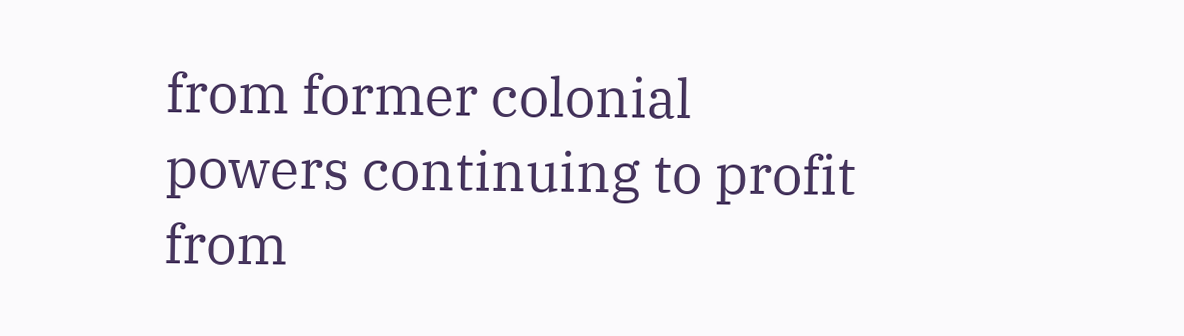from former colonial powers continuing to profit from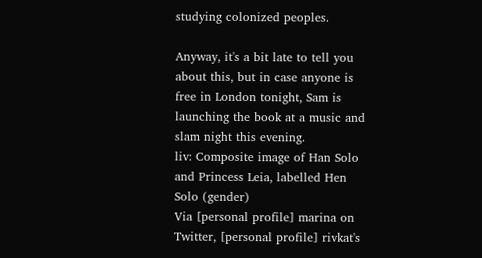studying colonized peoples.

Anyway, it's a bit late to tell you about this, but in case anyone is free in London tonight, Sam is launching the book at a music and slam night this evening.
liv: Composite image of Han Solo and Princess Leia, labelled Hen Solo (gender)
Via [personal profile] marina on Twitter, [personal profile] rivkat's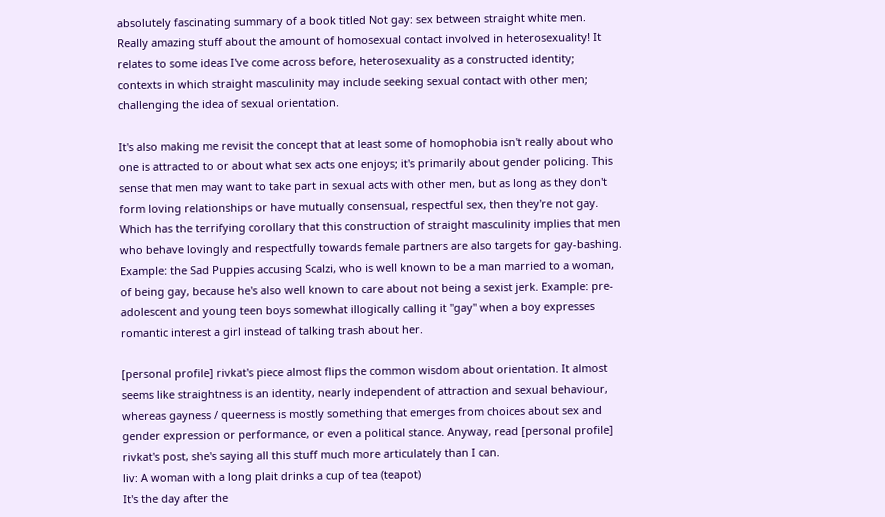absolutely fascinating summary of a book titled Not gay: sex between straight white men. Really amazing stuff about the amount of homosexual contact involved in heterosexuality! It relates to some ideas I've come across before, heterosexuality as a constructed identity; contexts in which straight masculinity may include seeking sexual contact with other men; challenging the idea of sexual orientation.

It's also making me revisit the concept that at least some of homophobia isn't really about who one is attracted to or about what sex acts one enjoys; it's primarily about gender policing. This sense that men may want to take part in sexual acts with other men, but as long as they don't form loving relationships or have mutually consensual, respectful sex, then they're not gay. Which has the terrifying corollary that this construction of straight masculinity implies that men who behave lovingly and respectfully towards female partners are also targets for gay-bashing. Example: the Sad Puppies accusing Scalzi, who is well known to be a man married to a woman, of being gay, because he's also well known to care about not being a sexist jerk. Example: pre-adolescent and young teen boys somewhat illogically calling it "gay" when a boy expresses romantic interest a girl instead of talking trash about her.

[personal profile] rivkat's piece almost flips the common wisdom about orientation. It almost seems like straightness is an identity, nearly independent of attraction and sexual behaviour, whereas gayness / queerness is mostly something that emerges from choices about sex and gender expression or performance, or even a political stance. Anyway, read [personal profile] rivkat's post, she's saying all this stuff much more articulately than I can.
liv: A woman with a long plait drinks a cup of tea (teapot)
It's the day after the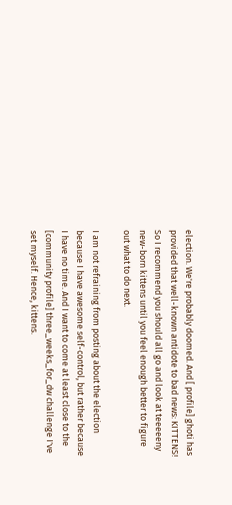election. We're probably doomed. And [ profile] ghoti has provided that well-known antidote to bad news: KITTENS! So I recommend you should all go and look at teeeeeny new-born kittens until you feel enough better to figure out what to do next.

I am not refraining from posting about the election because I have awesome self-control, but rather because I have no time. And I want to come at least close to the [community profile] three_weeks_for_dw challenge I've set myself. Hence, kittens.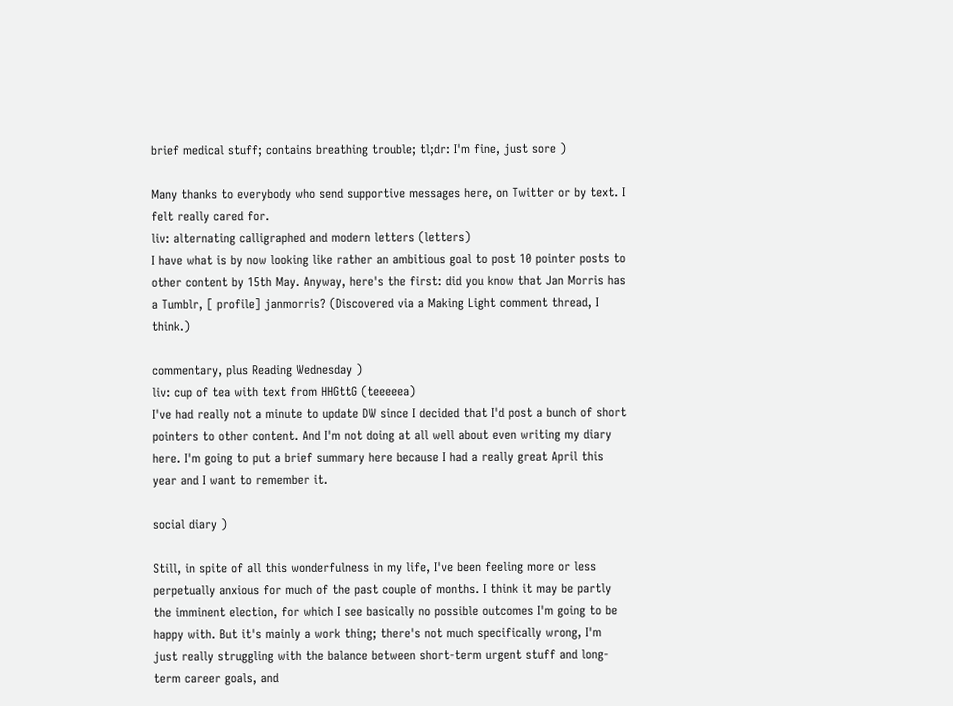brief medical stuff; contains breathing trouble; tl;dr: I'm fine, just sore )

Many thanks to everybody who send supportive messages here, on Twitter or by text. I felt really cared for.
liv: alternating calligraphed and modern letters (letters)
I have what is by now looking like rather an ambitious goal to post 10 pointer posts to other content by 15th May. Anyway, here's the first: did you know that Jan Morris has a Tumblr, [ profile] janmorris? (Discovered via a Making Light comment thread, I think.)

commentary, plus Reading Wednesday )
liv: cup of tea with text from HHGttG (teeeeea)
I've had really not a minute to update DW since I decided that I'd post a bunch of short pointers to other content. And I'm not doing at all well about even writing my diary here. I'm going to put a brief summary here because I had a really great April this year and I want to remember it.

social diary )

Still, in spite of all this wonderfulness in my life, I've been feeling more or less perpetually anxious for much of the past couple of months. I think it may be partly the imminent election, for which I see basically no possible outcomes I'm going to be happy with. But it's mainly a work thing; there's not much specifically wrong, I'm just really struggling with the balance between short-term urgent stuff and long-term career goals, and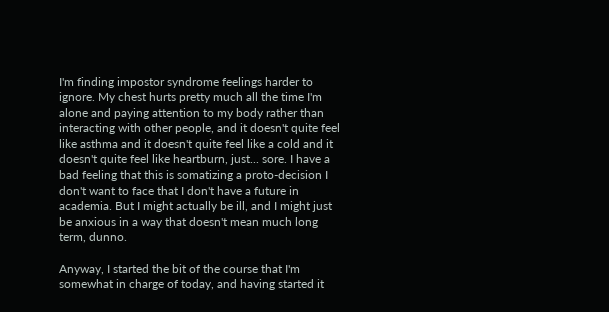I'm finding impostor syndrome feelings harder to ignore. My chest hurts pretty much all the time I'm alone and paying attention to my body rather than interacting with other people, and it doesn't quite feel like asthma and it doesn't quite feel like a cold and it doesn't quite feel like heartburn, just... sore. I have a bad feeling that this is somatizing a proto-decision I don't want to face that I don't have a future in academia. But I might actually be ill, and I might just be anxious in a way that doesn't mean much long term, dunno.

Anyway, I started the bit of the course that I'm somewhat in charge of today, and having started it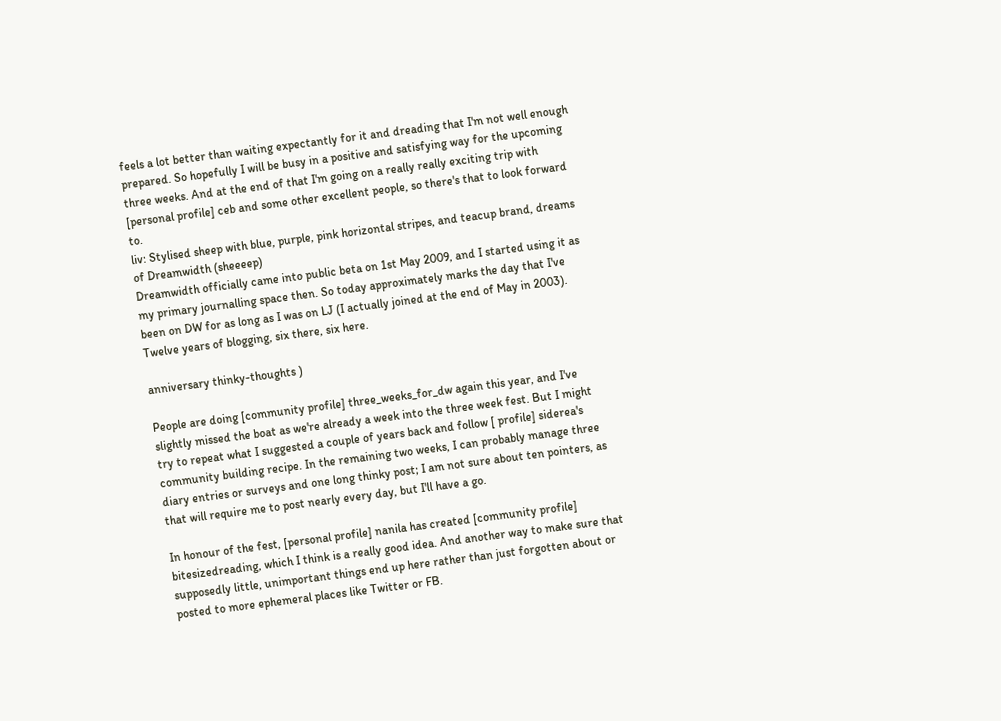feels a lot better than waiting expectantly for it and dreading that I'm not well enough prepared. So hopefully I will be busy in a positive and satisfying way for the upcoming three weeks. And at the end of that I'm going on a really really exciting trip with [personal profile] ceb and some other excellent people, so there's that to look forward to.
liv: Stylised sheep with blue, purple, pink horizontal stripes, and teacup brand, dreams of Dreamwidth (sheeeep)
Dreamwidth officially came into public beta on 1st May 2009, and I started using it as my primary journalling space then. So today approximately marks the day that I've been on DW for as long as I was on LJ (I actually joined at the end of May in 2003). Twelve years of blogging, six there, six here.

anniversary thinky-thoughts )

People are doing [community profile] three_weeks_for_dw again this year, and I've slightly missed the boat as we're already a week into the three week fest. But I might try to repeat what I suggested a couple of years back and follow [ profile] siderea's community building recipe. In the remaining two weeks, I can probably manage three diary entries or surveys and one long thinky post; I am not sure about ten pointers, as that will require me to post nearly every day, but I'll have a go.

In honour of the fest, [personal profile] nanila has created [community profile] bitesizedreading, which I think is a really good idea. And another way to make sure that supposedly little, unimportant things end up here rather than just forgotten about or posted to more ephemeral places like Twitter or FB.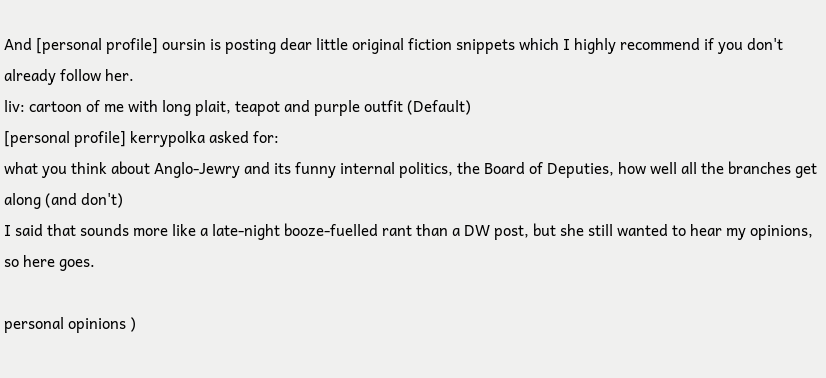And [personal profile] oursin is posting dear little original fiction snippets which I highly recommend if you don't already follow her.
liv: cartoon of me with long plait, teapot and purple outfit (Default)
[personal profile] kerrypolka asked for:
what you think about Anglo-Jewry and its funny internal politics, the Board of Deputies, how well all the branches get along (and don't)
I said that sounds more like a late-night booze-fuelled rant than a DW post, but she still wanted to hear my opinions, so here goes.

personal opinions )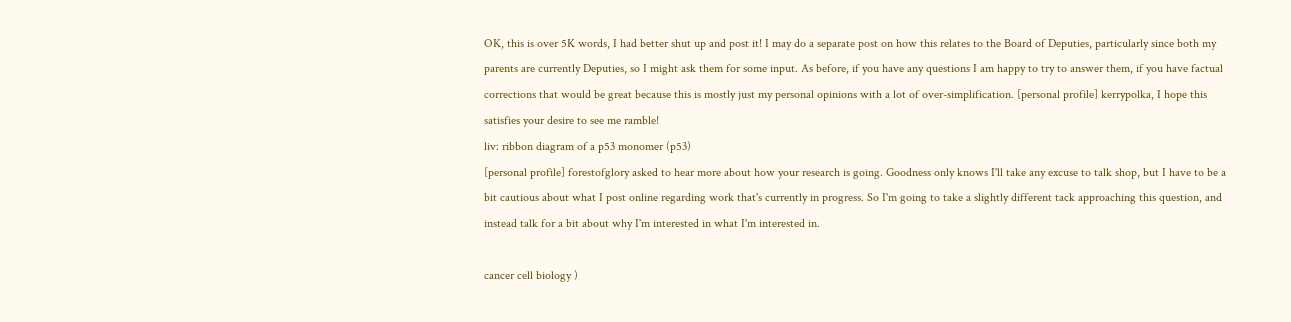OK, this is over 5K words, I had better shut up and post it! I may do a separate post on how this relates to the Board of Deputies, particularly since both my parents are currently Deputies, so I might ask them for some input. As before, if you have any questions I am happy to try to answer them, if you have factual corrections that would be great because this is mostly just my personal opinions with a lot of over-simplification. [personal profile] kerrypolka, I hope this satisfies your desire to see me ramble!
liv: ribbon diagram of a p53 monomer (p53)
[personal profile] forestofglory asked to hear more about how your research is going. Goodness only knows I'll take any excuse to talk shop, but I have to be a bit cautious about what I post online regarding work that's currently in progress. So I'm going to take a slightly different tack approaching this question, and instead talk for a bit about why I'm interested in what I'm interested in.

cancer cell biology )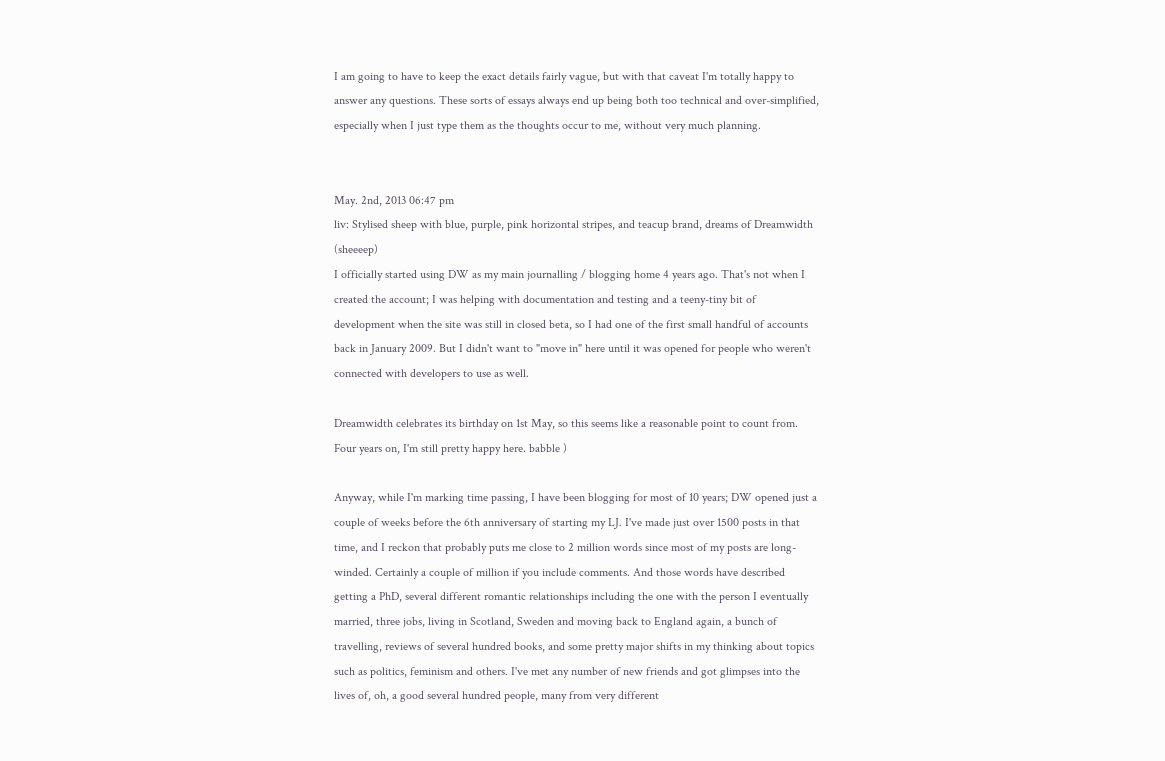I am going to have to keep the exact details fairly vague, but with that caveat I'm totally happy to answer any questions. These sorts of essays always end up being both too technical and over-simplified, especially when I just type them as the thoughts occur to me, without very much planning.


May. 2nd, 2013 06:47 pm
liv: Stylised sheep with blue, purple, pink horizontal stripes, and teacup brand, dreams of Dreamwidth (sheeeep)
I officially started using DW as my main journalling / blogging home 4 years ago. That's not when I created the account; I was helping with documentation and testing and a teeny-tiny bit of development when the site was still in closed beta, so I had one of the first small handful of accounts back in January 2009. But I didn't want to "move in" here until it was opened for people who weren't connected with developers to use as well.

Dreamwidth celebrates its birthday on 1st May, so this seems like a reasonable point to count from. Four years on, I'm still pretty happy here. babble )

Anyway, while I'm marking time passing, I have been blogging for most of 10 years; DW opened just a couple of weeks before the 6th anniversary of starting my LJ. I've made just over 1500 posts in that time, and I reckon that probably puts me close to 2 million words since most of my posts are long-winded. Certainly a couple of million if you include comments. And those words have described getting a PhD, several different romantic relationships including the one with the person I eventually married, three jobs, living in Scotland, Sweden and moving back to England again, a bunch of travelling, reviews of several hundred books, and some pretty major shifts in my thinking about topics such as politics, feminism and others. I've met any number of new friends and got glimpses into the lives of, oh, a good several hundred people, many from very different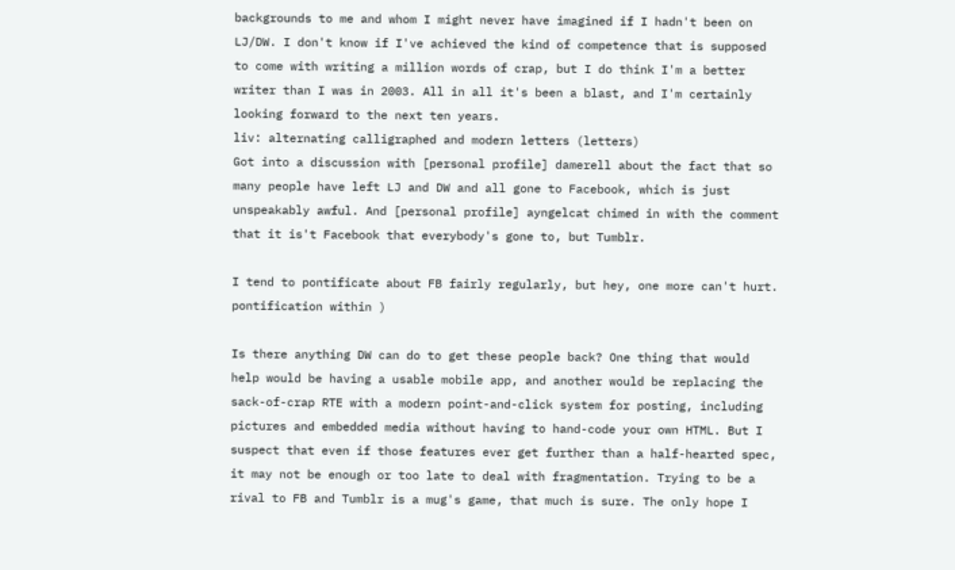backgrounds to me and whom I might never have imagined if I hadn't been on LJ/DW. I don't know if I've achieved the kind of competence that is supposed to come with writing a million words of crap, but I do think I'm a better writer than I was in 2003. All in all it's been a blast, and I'm certainly looking forward to the next ten years.
liv: alternating calligraphed and modern letters (letters)
Got into a discussion with [personal profile] damerell about the fact that so many people have left LJ and DW and all gone to Facebook, which is just unspeakably awful. And [personal profile] ayngelcat chimed in with the comment that it is't Facebook that everybody's gone to, but Tumblr.

I tend to pontificate about FB fairly regularly, but hey, one more can't hurt. pontification within )

Is there anything DW can do to get these people back? One thing that would help would be having a usable mobile app, and another would be replacing the sack-of-crap RTE with a modern point-and-click system for posting, including pictures and embedded media without having to hand-code your own HTML. But I suspect that even if those features ever get further than a half-hearted spec, it may not be enough or too late to deal with fragmentation. Trying to be a rival to FB and Tumblr is a mug's game, that much is sure. The only hope I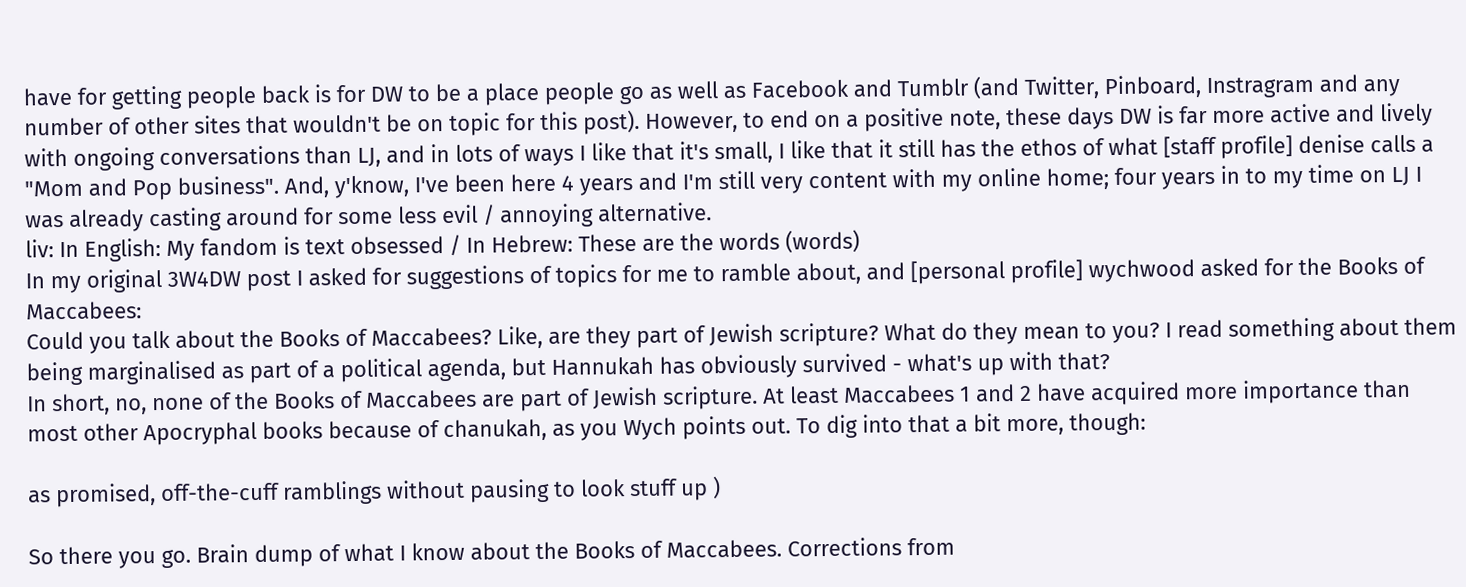have for getting people back is for DW to be a place people go as well as Facebook and Tumblr (and Twitter, Pinboard, Instragram and any number of other sites that wouldn't be on topic for this post). However, to end on a positive note, these days DW is far more active and lively with ongoing conversations than LJ, and in lots of ways I like that it's small, I like that it still has the ethos of what [staff profile] denise calls a "Mom and Pop business". And, y'know, I've been here 4 years and I'm still very content with my online home; four years in to my time on LJ I was already casting around for some less evil / annoying alternative.
liv: In English: My fandom is text obsessed / In Hebrew: These are the words (words)
In my original 3W4DW post I asked for suggestions of topics for me to ramble about, and [personal profile] wychwood asked for the Books of Maccabees:
Could you talk about the Books of Maccabees? Like, are they part of Jewish scripture? What do they mean to you? I read something about them being marginalised as part of a political agenda, but Hannukah has obviously survived - what's up with that?
In short, no, none of the Books of Maccabees are part of Jewish scripture. At least Maccabees 1 and 2 have acquired more importance than most other Apocryphal books because of chanukah, as you Wych points out. To dig into that a bit more, though:

as promised, off-the-cuff ramblings without pausing to look stuff up )

So there you go. Brain dump of what I know about the Books of Maccabees. Corrections from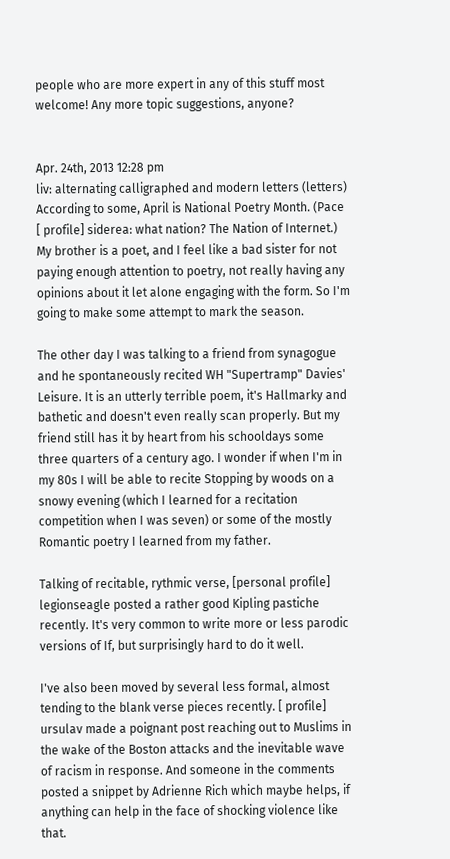people who are more expert in any of this stuff most welcome! Any more topic suggestions, anyone?


Apr. 24th, 2013 12:28 pm
liv: alternating calligraphed and modern letters (letters)
According to some, April is National Poetry Month. (Pace [ profile] siderea: what nation? The Nation of Internet.) My brother is a poet, and I feel like a bad sister for not paying enough attention to poetry, not really having any opinions about it let alone engaging with the form. So I'm going to make some attempt to mark the season.

The other day I was talking to a friend from synagogue and he spontaneously recited WH "Supertramp" Davies' Leisure. It is an utterly terrible poem, it's Hallmarky and bathetic and doesn't even really scan properly. But my friend still has it by heart from his schooldays some three quarters of a century ago. I wonder if when I'm in my 80s I will be able to recite Stopping by woods on a snowy evening (which I learned for a recitation competition when I was seven) or some of the mostly Romantic poetry I learned from my father.

Talking of recitable, rythmic verse, [personal profile] legionseagle posted a rather good Kipling pastiche recently. It's very common to write more or less parodic versions of If, but surprisingly hard to do it well.

I've also been moved by several less formal, almost tending to the blank verse pieces recently. [ profile] ursulav made a poignant post reaching out to Muslims in the wake of the Boston attacks and the inevitable wave of racism in response. And someone in the comments posted a snippet by Adrienne Rich which maybe helps, if anything can help in the face of shocking violence like that.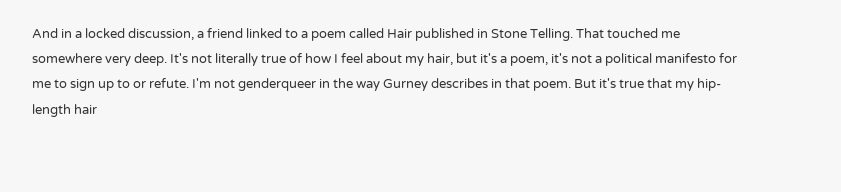And in a locked discussion, a friend linked to a poem called Hair published in Stone Telling. That touched me somewhere very deep. It's not literally true of how I feel about my hair, but it's a poem, it's not a political manifesto for me to sign up to or refute. I'm not genderqueer in the way Gurney describes in that poem. But it's true that my hip-length hair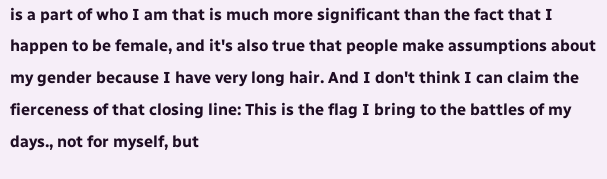is a part of who I am that is much more significant than the fact that I happen to be female, and it's also true that people make assumptions about my gender because I have very long hair. And I don't think I can claim the fierceness of that closing line: This is the flag I bring to the battles of my days., not for myself, but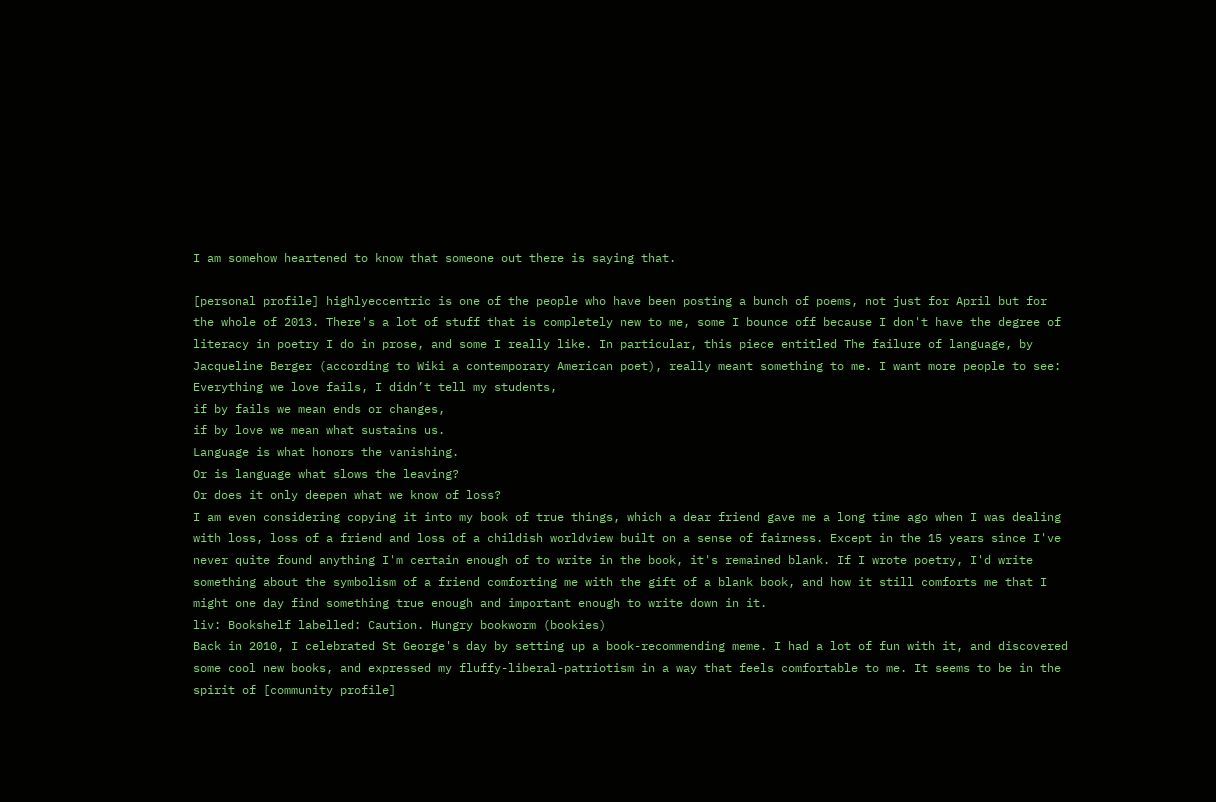I am somehow heartened to know that someone out there is saying that.

[personal profile] highlyeccentric is one of the people who have been posting a bunch of poems, not just for April but for the whole of 2013. There's a lot of stuff that is completely new to me, some I bounce off because I don't have the degree of literacy in poetry I do in prose, and some I really like. In particular, this piece entitled The failure of language, by Jacqueline Berger (according to Wiki a contemporary American poet), really meant something to me. I want more people to see:
Everything we love fails, I didn’t tell my students,
if by fails we mean ends or changes,
if by love we mean what sustains us.
Language is what honors the vanishing.
Or is language what slows the leaving?
Or does it only deepen what we know of loss?
I am even considering copying it into my book of true things, which a dear friend gave me a long time ago when I was dealing with loss, loss of a friend and loss of a childish worldview built on a sense of fairness. Except in the 15 years since I've never quite found anything I'm certain enough of to write in the book, it's remained blank. If I wrote poetry, I'd write something about the symbolism of a friend comforting me with the gift of a blank book, and how it still comforts me that I might one day find something true enough and important enough to write down in it.
liv: Bookshelf labelled: Caution. Hungry bookworm (bookies)
Back in 2010, I celebrated St George's day by setting up a book-recommending meme. I had a lot of fun with it, and discovered some cool new books, and expressed my fluffy-liberal-patriotism in a way that feels comfortable to me. It seems to be in the spirit of [community profile]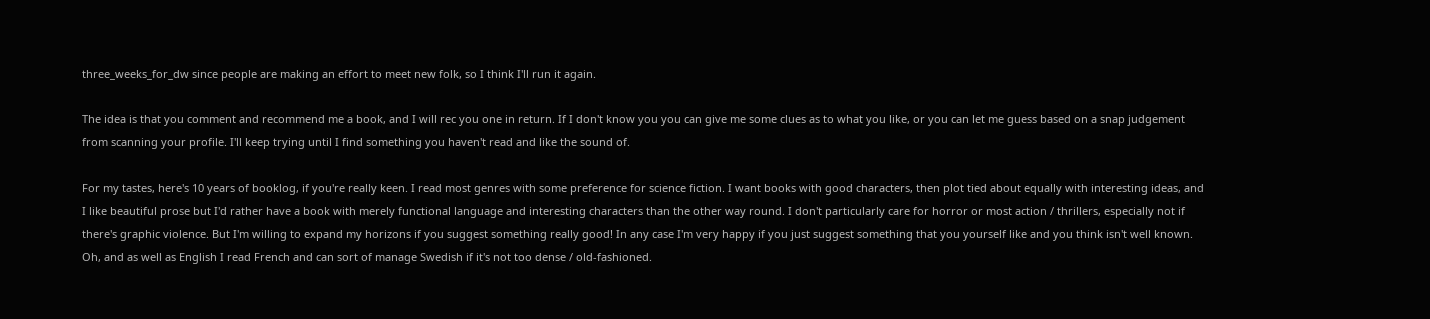three_weeks_for_dw since people are making an effort to meet new folk, so I think I'll run it again.

The idea is that you comment and recommend me a book, and I will rec you one in return. If I don't know you you can give me some clues as to what you like, or you can let me guess based on a snap judgement from scanning your profile. I'll keep trying until I find something you haven't read and like the sound of.

For my tastes, here's 10 years of booklog, if you're really keen. I read most genres with some preference for science fiction. I want books with good characters, then plot tied about equally with interesting ideas, and I like beautiful prose but I'd rather have a book with merely functional language and interesting characters than the other way round. I don't particularly care for horror or most action / thrillers, especially not if there's graphic violence. But I'm willing to expand my horizons if you suggest something really good! In any case I'm very happy if you just suggest something that you yourself like and you think isn't well known. Oh, and as well as English I read French and can sort of manage Swedish if it's not too dense / old-fashioned.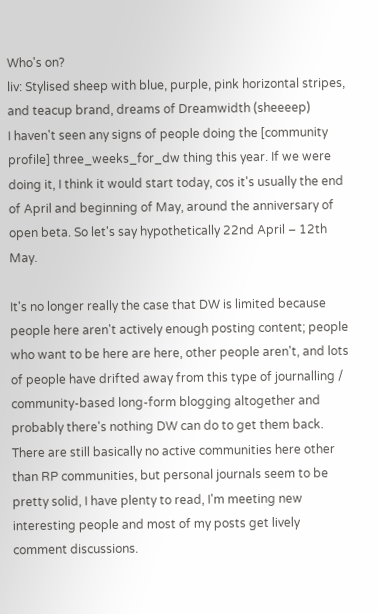Who's on?
liv: Stylised sheep with blue, purple, pink horizontal stripes, and teacup brand, dreams of Dreamwidth (sheeeep)
I haven't seen any signs of people doing the [community profile] three_weeks_for_dw thing this year. If we were doing it, I think it would start today, cos it's usually the end of April and beginning of May, around the anniversary of open beta. So let's say hypothetically 22nd April – 12th May.

It's no longer really the case that DW is limited because people here aren't actively enough posting content; people who want to be here are here, other people aren't, and lots of people have drifted away from this type of journalling / community-based long-form blogging altogether and probably there's nothing DW can do to get them back. There are still basically no active communities here other than RP communities, but personal journals seem to be pretty solid, I have plenty to read, I'm meeting new interesting people and most of my posts get lively comment discussions.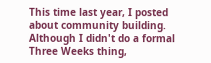This time last year, I posted about community building. Although I didn't do a formal Three Weeks thing,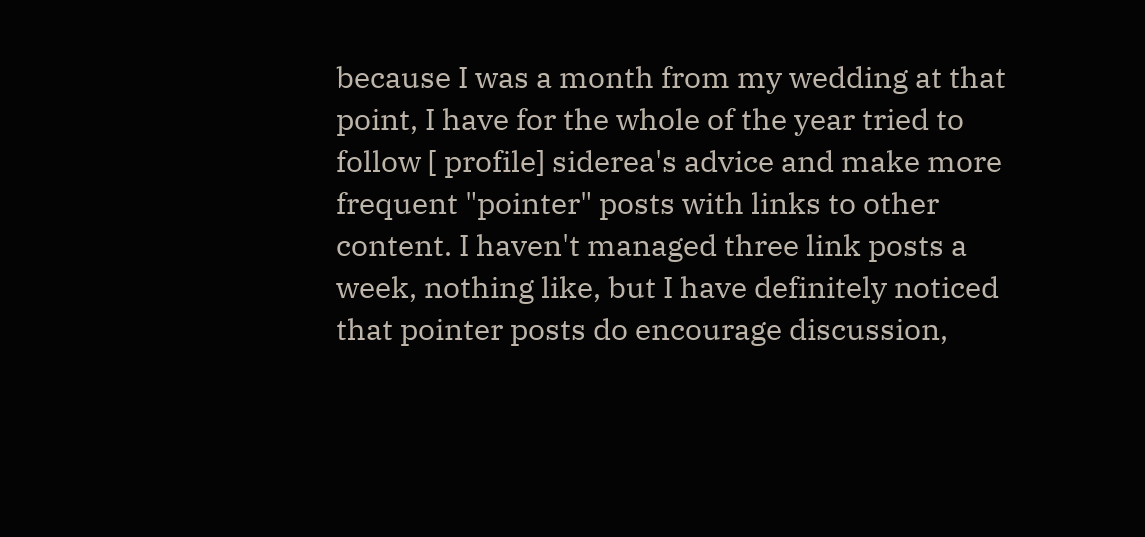because I was a month from my wedding at that point, I have for the whole of the year tried to follow [ profile] siderea's advice and make more frequent "pointer" posts with links to other content. I haven't managed three link posts a week, nothing like, but I have definitely noticed that pointer posts do encourage discussion,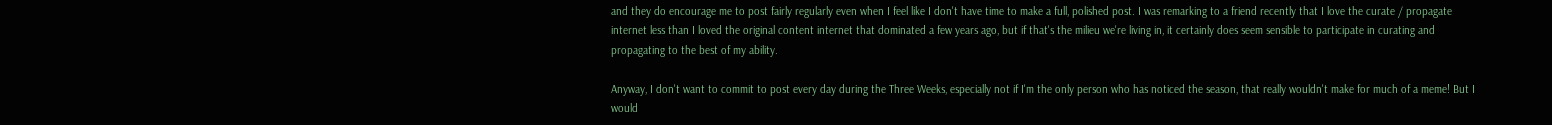and they do encourage me to post fairly regularly even when I feel like I don't have time to make a full, polished post. I was remarking to a friend recently that I love the curate / propagate internet less than I loved the original content internet that dominated a few years ago, but if that's the milieu we're living in, it certainly does seem sensible to participate in curating and propagating to the best of my ability.

Anyway, I don't want to commit to post every day during the Three Weeks, especially not if I'm the only person who has noticed the season, that really wouldn't make for much of a meme! But I would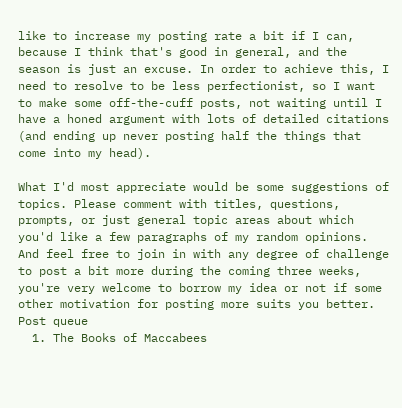like to increase my posting rate a bit if I can, because I think that's good in general, and the season is just an excuse. In order to achieve this, I need to resolve to be less perfectionist, so I want to make some off-the-cuff posts, not waiting until I have a honed argument with lots of detailed citations (and ending up never posting half the things that come into my head).

What I'd most appreciate would be some suggestions of topics. Please comment with titles, questions, prompts, or just general topic areas about which you'd like a few paragraphs of my random opinions. And feel free to join in with any degree of challenge to post a bit more during the coming three weeks, you're very welcome to borrow my idea or not if some other motivation for posting more suits you better.
Post queue
  1. The Books of Maccabees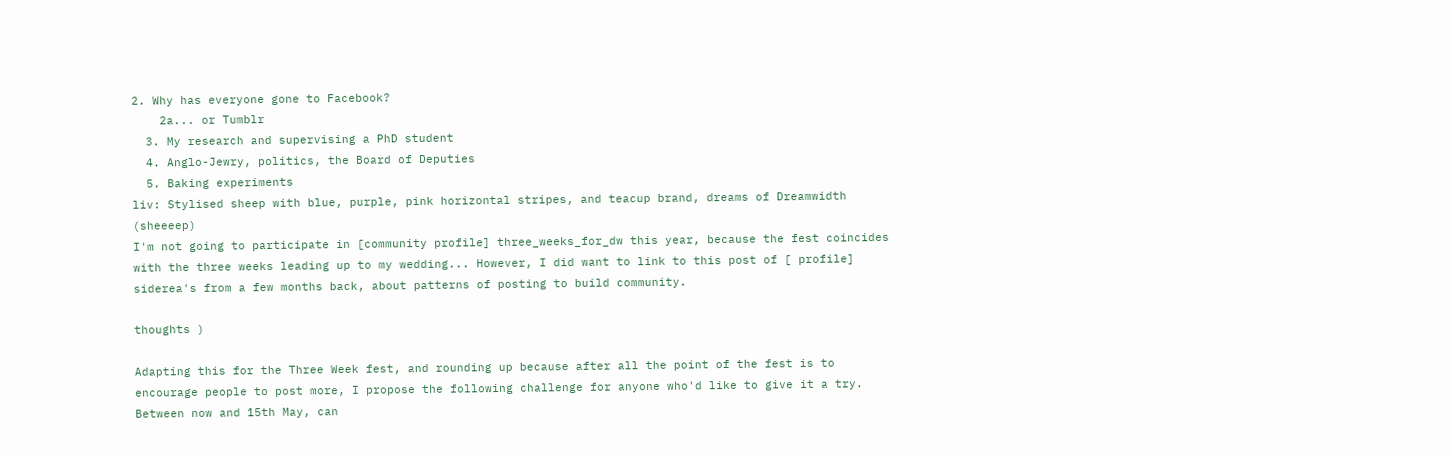2. Why has everyone gone to Facebook?
    2a... or Tumblr
  3. My research and supervising a PhD student
  4. Anglo-Jewry, politics, the Board of Deputies
  5. Baking experiments
liv: Stylised sheep with blue, purple, pink horizontal stripes, and teacup brand, dreams of Dreamwidth (sheeeep)
I'm not going to participate in [community profile] three_weeks_for_dw this year, because the fest coincides with the three weeks leading up to my wedding... However, I did want to link to this post of [ profile] siderea's from a few months back, about patterns of posting to build community.

thoughts )

Adapting this for the Three Week fest, and rounding up because after all the point of the fest is to encourage people to post more, I propose the following challenge for anyone who'd like to give it a try. Between now and 15th May, can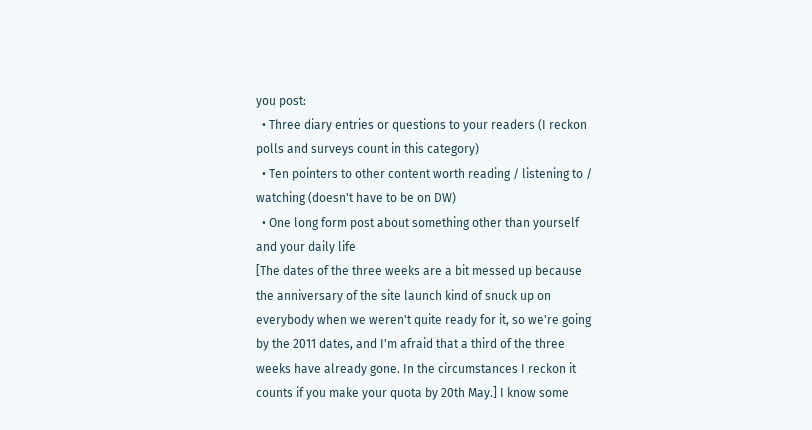you post:
  • Three diary entries or questions to your readers (I reckon polls and surveys count in this category)
  • Ten pointers to other content worth reading / listening to / watching (doesn't have to be on DW)
  • One long form post about something other than yourself and your daily life
[The dates of the three weeks are a bit messed up because the anniversary of the site launch kind of snuck up on everybody when we weren't quite ready for it, so we're going by the 2011 dates, and I'm afraid that a third of the three weeks have already gone. In the circumstances I reckon it counts if you make your quota by 20th May.] I know some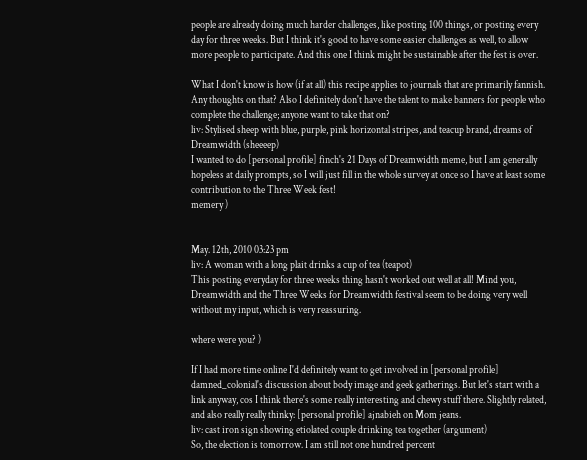people are already doing much harder challenges, like posting 100 things, or posting every day for three weeks. But I think it's good to have some easier challenges as well, to allow more people to participate. And this one I think might be sustainable after the fest is over.

What I don't know is how (if at all) this recipe applies to journals that are primarily fannish. Any thoughts on that? Also I definitely don't have the talent to make banners for people who complete the challenge; anyone want to take that on?
liv: Stylised sheep with blue, purple, pink horizontal stripes, and teacup brand, dreams of Dreamwidth (sheeeep)
I wanted to do [personal profile] finch's 21 Days of Dreamwidth meme, but I am generally hopeless at daily prompts, so I will just fill in the whole survey at once so I have at least some contribution to the Three Week fest!
memery )


May. 12th, 2010 03:23 pm
liv: A woman with a long plait drinks a cup of tea (teapot)
This posting everyday for three weeks thing hasn't worked out well at all! Mind you, Dreamwidth and the Three Weeks for Dreamwidth festival seem to be doing very well without my input, which is very reassuring.

where were you? )

If I had more time online I'd definitely want to get involved in [personal profile] damned_colonial's discussion about body image and geek gatherings. But let's start with a link anyway, cos I think there's some really interesting and chewy stuff there. Slightly related, and also really really thinky: [personal profile] ajnabieh on Mom jeans.
liv: cast iron sign showing etiolated couple drinking tea together (argument)
So, the election is tomorrow. I am still not one hundred percent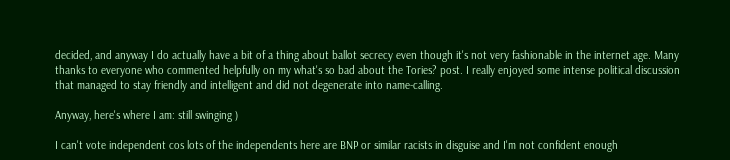decided, and anyway I do actually have a bit of a thing about ballot secrecy even though it's not very fashionable in the internet age. Many thanks to everyone who commented helpfully on my what's so bad about the Tories? post. I really enjoyed some intense political discussion that managed to stay friendly and intelligent and did not degenerate into name-calling.

Anyway, here's where I am: still swinging )

I can't vote independent cos lots of the independents here are BNP or similar racists in disguise and I'm not confident enough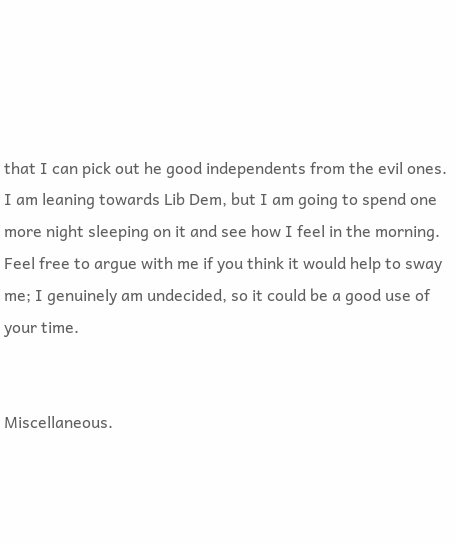that I can pick out he good independents from the evil ones. I am leaning towards Lib Dem, but I am going to spend one more night sleeping on it and see how I feel in the morning. Feel free to argue with me if you think it would help to sway me; I genuinely am undecided, so it could be a good use of your time.


Miscellaneous.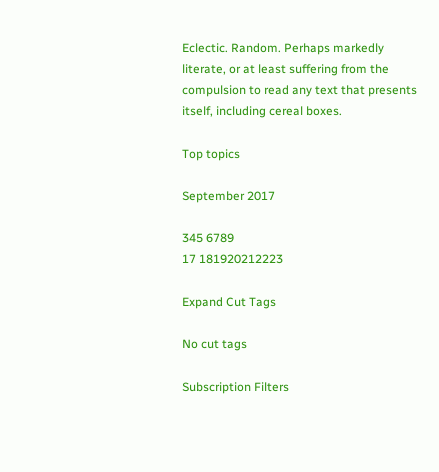Eclectic. Random. Perhaps markedly literate, or at least suffering from the compulsion to read any text that presents itself, including cereal boxes.

Top topics

September 2017

345 6789
17 181920212223

Expand Cut Tags

No cut tags

Subscription Filters